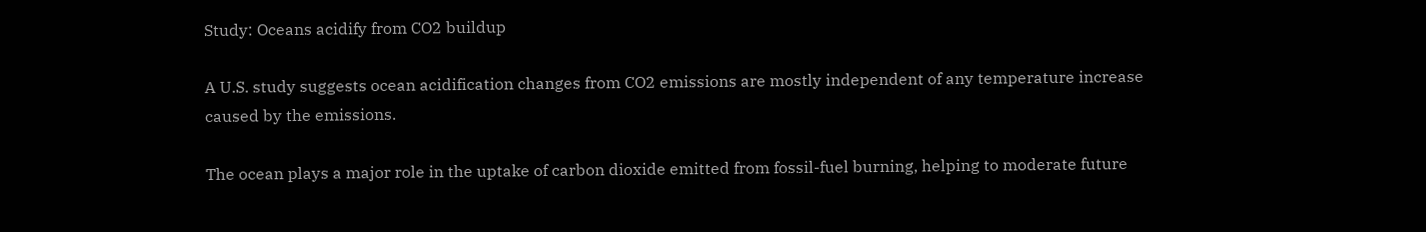Study: Oceans acidify from CO2 buildup

A U.S. study suggests ocean acidification changes from CO2 emissions are mostly independent of any temperature increase caused by the emissions.

The ocean plays a major role in the uptake of carbon dioxide emitted from fossil-fuel burning, helping to moderate future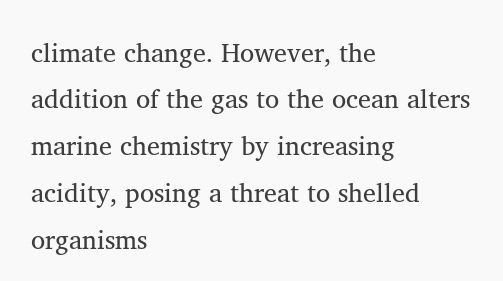climate change. However, the addition of the gas to the ocean alters marine chemistry by increasing acidity, posing a threat to shelled organisms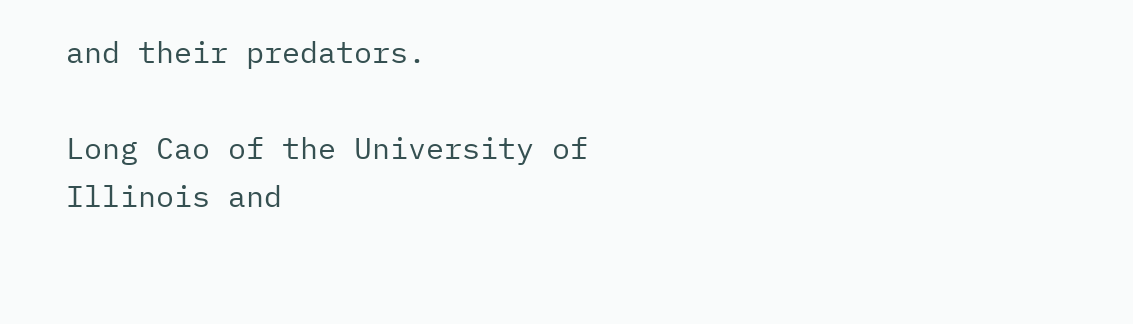and their predators.

Long Cao of the University of Illinois and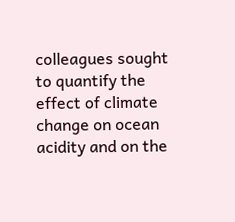colleagues sought to quantify the effect of climate change on ocean acidity and on the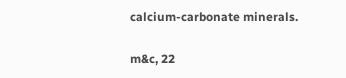calcium-carbonate minerals.

m&c, 22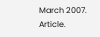March 2007. Article.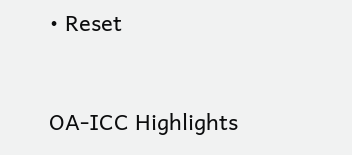• Reset


OA-ICC Highlights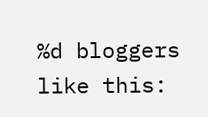%d bloggers like this: